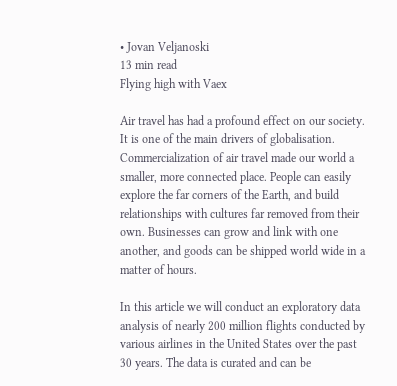• Jovan Veljanoski
13 min read
Flying high with Vaex

Air travel has had a profound effect on our society. It is one of the main drivers of globalisation. Commercialization of air travel made our world a smaller, more connected place. People can easily explore the far corners of the Earth, and build relationships with cultures far removed from their own. Businesses can grow and link with one another, and goods can be shipped world wide in a matter of hours.

In this article we will conduct an exploratory data analysis of nearly 200 million flights conducted by various airlines in the United States over the past 30 years. The data is curated and can be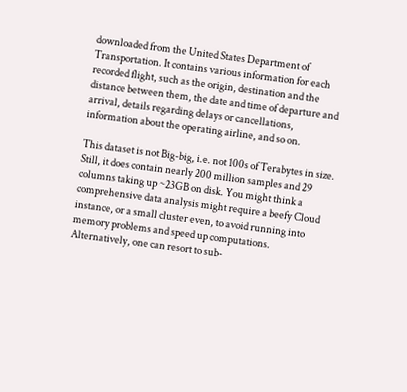downloaded from the United States Department of Transportation. It contains various information for each recorded flight, such as the origin, destination and the distance between them, the date and time of departure and arrival, details regarding delays or cancellations, information about the operating airline, and so on.

This dataset is not Big-big, i.e. not 100s of Terabytes in size. Still, it does contain nearly 200 million samples and 29 columns taking up ~23GB on disk. You might think a comprehensive data analysis might require a beefy Cloud instance, or a small cluster even, to avoid running into memory problems and speed up computations. Alternatively, one can resort to sub-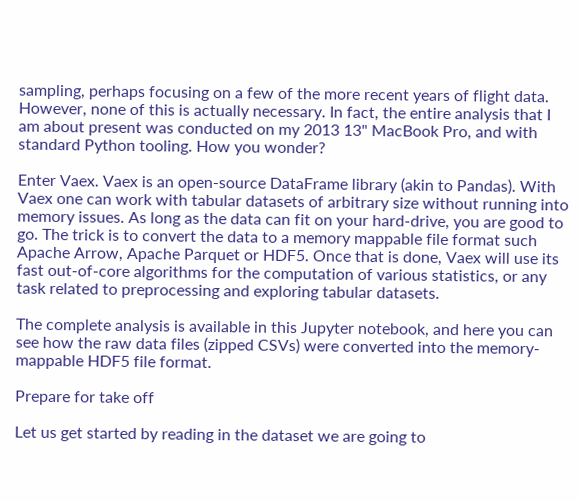sampling, perhaps focusing on a few of the more recent years of flight data. However, none of this is actually necessary. In fact, the entire analysis that I am about present was conducted on my 2013 13" MacBook Pro, and with standard Python tooling. How you wonder?

Enter Vaex. Vaex is an open-source DataFrame library (akin to Pandas). With Vaex one can work with tabular datasets of arbitrary size without running into memory issues. As long as the data can fit on your hard-drive, you are good to go. The trick is to convert the data to a memory mappable file format such Apache Arrow, Apache Parquet or HDF5. Once that is done, Vaex will use its fast out-of-core algorithms for the computation of various statistics, or any task related to preprocessing and exploring tabular datasets.

The complete analysis is available in this Jupyter notebook, and here you can see how the raw data files (zipped CSVs) were converted into the memory-mappable HDF5 file format.

Prepare for take off

Let us get started by reading in the dataset we are going to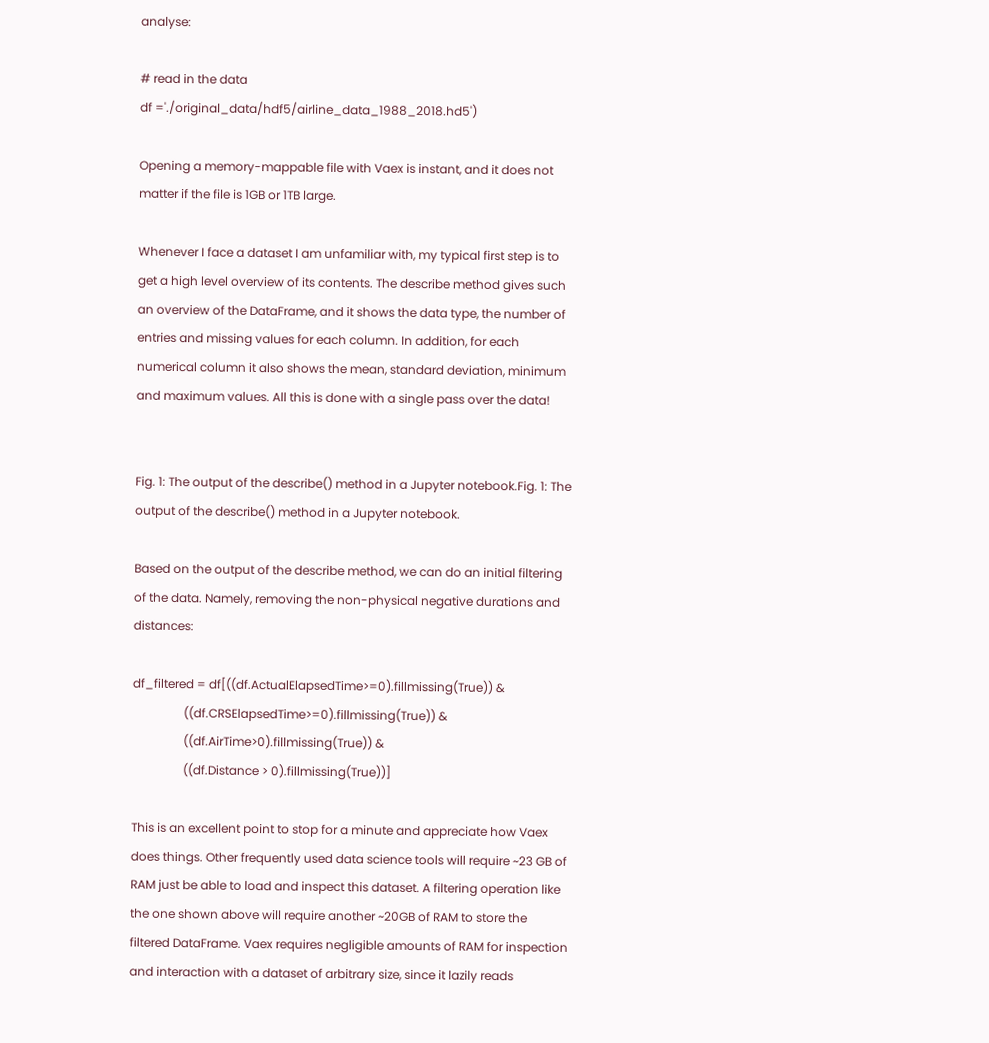analyse:

# read in the data
df ='./original_data/hdf5/airline_data_1988_2018.hd5')

Opening a memory-mappable file with Vaex is instant, and it does not matter if the file is 1GB or 1TB large.

Whenever I face a dataset I am unfamiliar with, my typical first step is to get a high level overview of its contents. The describe method gives such an overview of the DataFrame, and it shows the data type, the number of entries and missing values for each column. In addition, for each numerical column it also shows the mean, standard deviation, minimum and maximum values. All this is done with a single pass over the data!


Fig. 1: The output of the describe() method in a Jupyter notebook.Fig. 1: The output of the describe() method in a Jupyter notebook.

Based on the output of the describe method, we can do an initial filtering of the data. Namely, removing the non-physical negative durations and distances:

df_filtered = df[((df.ActualElapsedTime>=0).fillmissing(True)) &
                 ((df.CRSElapsedTime>=0).fillmissing(True)) &
                 ((df.AirTime>0).fillmissing(True)) &
                 ((df.Distance > 0).fillmissing(True))]

This is an excellent point to stop for a minute and appreciate how Vaex does things. Other frequently used data science tools will require ~23 GB of RAM just be able to load and inspect this dataset. A filtering operation like the one shown above will require another ~20GB of RAM to store the filtered DataFrame. Vaex requires negligible amounts of RAM for inspection and interaction with a dataset of arbitrary size, since it lazily reads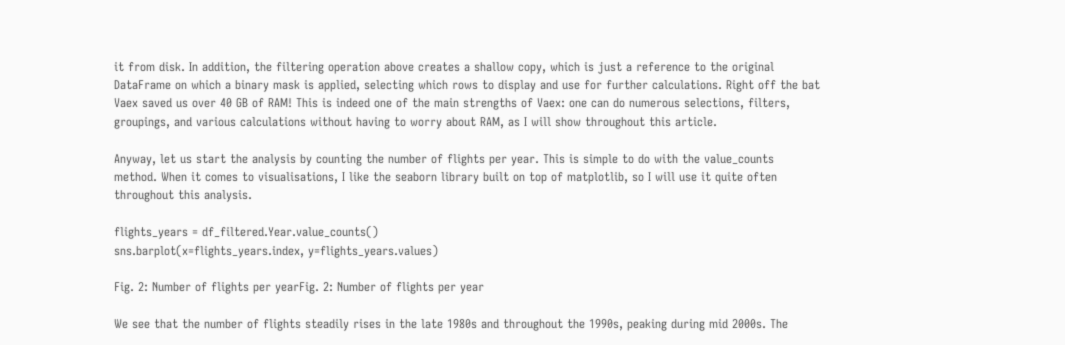it from disk. In addition, the filtering operation above creates a shallow copy, which is just a reference to the original DataFrame on which a binary mask is applied, selecting which rows to display and use for further calculations. Right off the bat Vaex saved us over 40 GB of RAM! This is indeed one of the main strengths of Vaex: one can do numerous selections, filters, groupings, and various calculations without having to worry about RAM, as I will show throughout this article.

Anyway, let us start the analysis by counting the number of flights per year. This is simple to do with the value_counts method. When it comes to visualisations, I like the seaborn library built on top of matplotlib, so I will use it quite often throughout this analysis.

flights_years = df_filtered.Year.value_counts()
sns.barplot(x=flights_years.index, y=flights_years.values)

Fig. 2: Number of flights per yearFig. 2: Number of flights per year

We see that the number of flights steadily rises in the late 1980s and throughout the 1990s, peaking during mid 2000s. The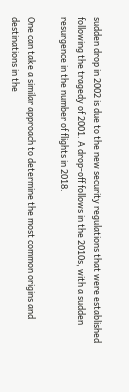sudden drop in 2002 is due to the new security regulations that were established following the tragedy of 2001. A drop-off follows in the 2010s, with a sudden resurgence in the number of flights in 2018.

One can take a similar approach to determine the most common origins and destinations in the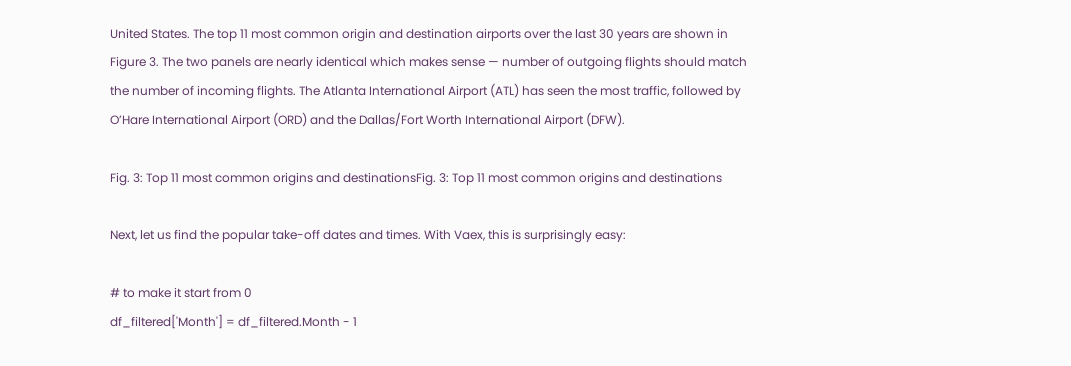United States. The top 11 most common origin and destination airports over the last 30 years are shown in Figure 3. The two panels are nearly identical which makes sense — number of outgoing flights should match the number of incoming flights. The Atlanta International Airport (ATL) has seen the most traffic, followed by O’Hare International Airport (ORD) and the Dallas/Fort Worth International Airport (DFW).

Fig. 3: Top 11 most common origins and destinationsFig. 3: Top 11 most common origins and destinations

Next, let us find the popular take-off dates and times. With Vaex, this is surprisingly easy:

# to make it start from 0
df_filtered['Month'] = df_filtered.Month - 1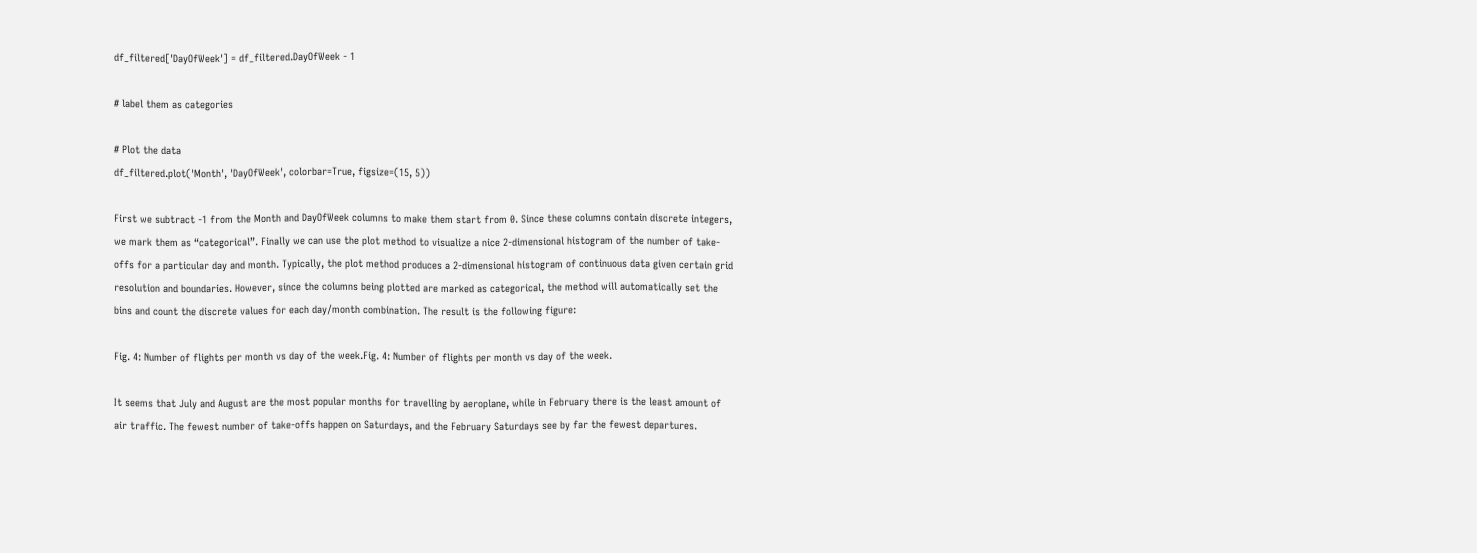df_filtered['DayOfWeek'] = df_filtered.DayOfWeek - 1

# label them as categories

# Plot the data
df_filtered.plot('Month', 'DayOfWeek', colorbar=True, figsize=(15, 5))

First we subtract -1 from the Month and DayOfWeek columns to make them start from 0. Since these columns contain discrete integers, we mark them as “categorical”. Finally we can use the plot method to visualize a nice 2-dimensional histogram of the number of take-offs for a particular day and month. Typically, the plot method produces a 2-dimensional histogram of continuous data given certain grid resolution and boundaries. However, since the columns being plotted are marked as categorical, the method will automatically set the bins and count the discrete values for each day/month combination. The result is the following figure:

Fig. 4: Number of flights per month vs day of the week.Fig. 4: Number of flights per month vs day of the week.

It seems that July and August are the most popular months for travelling by aeroplane, while in February there is the least amount of air traffic. The fewest number of take-offs happen on Saturdays, and the February Saturdays see by far the fewest departures.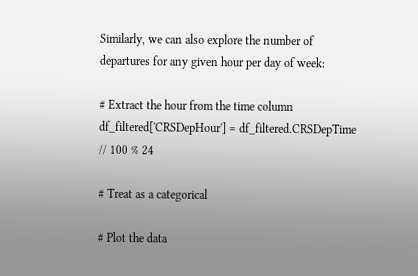Similarly, we can also explore the number of departures for any given hour per day of week:

# Extract the hour from the time column
df_filtered['CRSDepHour'] = df_filtered.CRSDepTime // 100 % 24

# Treat as a categorical

# Plot the data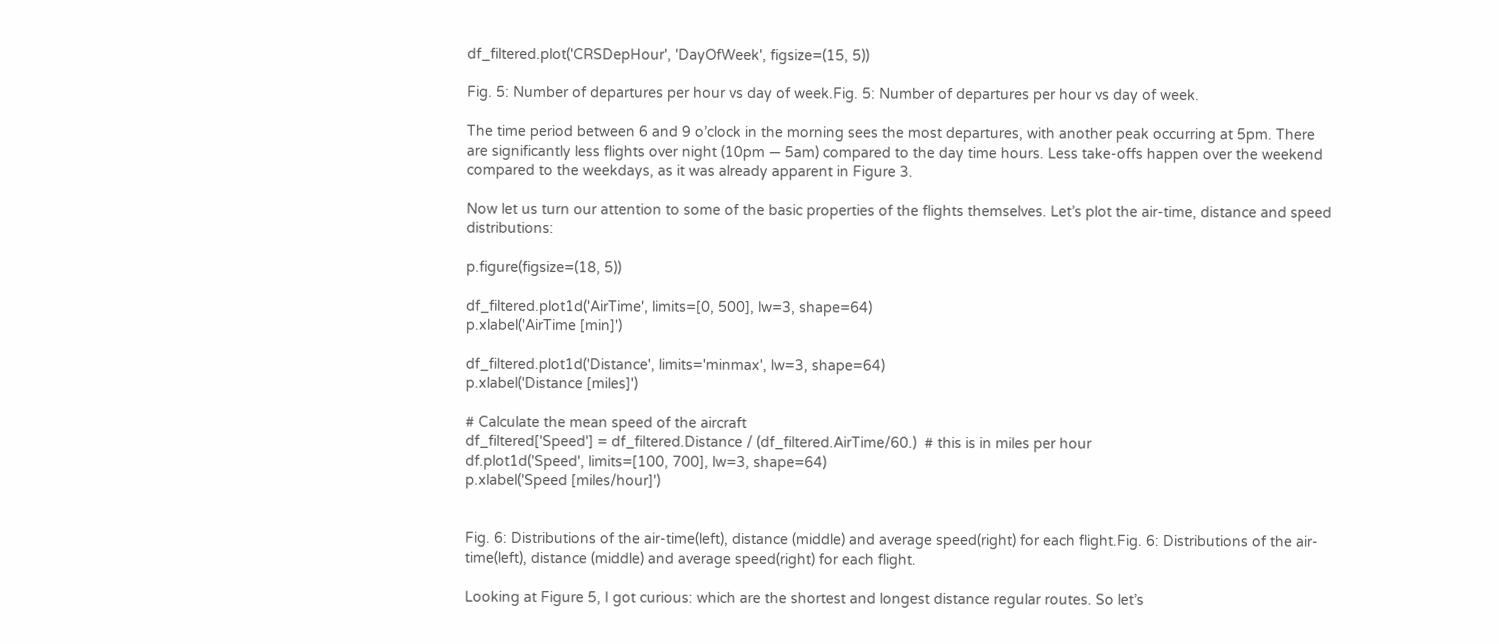df_filtered.plot('CRSDepHour', 'DayOfWeek', figsize=(15, 5))

Fig. 5: Number of departures per hour vs day of week.Fig. 5: Number of departures per hour vs day of week.

The time period between 6 and 9 o’clock in the morning sees the most departures, with another peak occurring at 5pm. There are significantly less flights over night (10pm — 5am) compared to the day time hours. Less take-offs happen over the weekend compared to the weekdays, as it was already apparent in Figure 3.

Now let us turn our attention to some of the basic properties of the flights themselves. Let’s plot the air-time, distance and speed distributions:

p.figure(figsize=(18, 5))

df_filtered.plot1d('AirTime', limits=[0, 500], lw=3, shape=64)
p.xlabel('AirTime [min]')

df_filtered.plot1d('Distance', limits='minmax', lw=3, shape=64)
p.xlabel('Distance [miles]')

# Calculate the mean speed of the aircraft
df_filtered['Speed'] = df_filtered.Distance / (df_filtered.AirTime/60.)  # this is in miles per hour
df.plot1d('Speed', limits=[100, 700], lw=3, shape=64)
p.xlabel('Speed [miles/hour]')


Fig. 6: Distributions of the air-time(left), distance (middle) and average speed(right) for each flight.Fig. 6: Distributions of the air-time(left), distance (middle) and average speed(right) for each flight.

Looking at Figure 5, I got curious: which are the shortest and longest distance regular routes. So let’s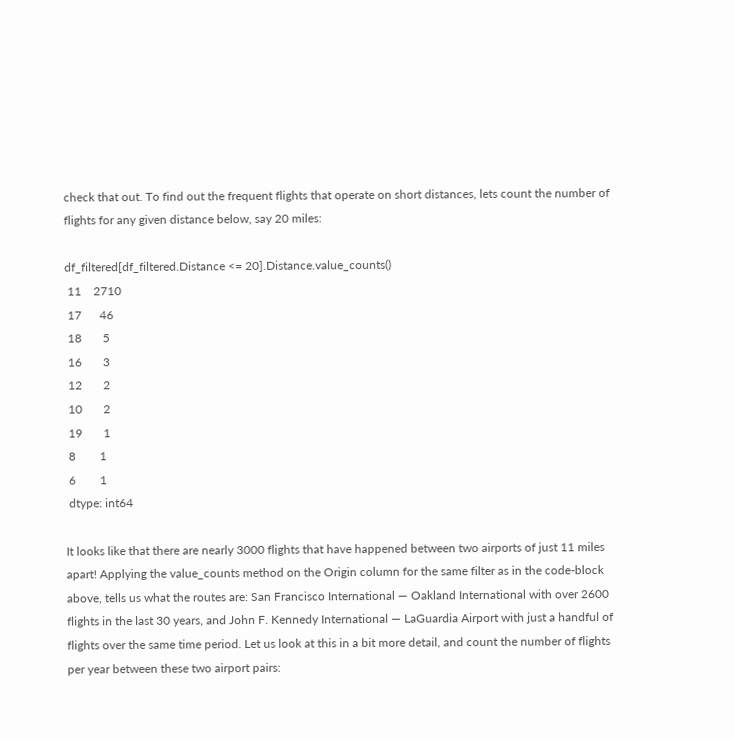check that out. To find out the frequent flights that operate on short distances, lets count the number of flights for any given distance below, say 20 miles:

df_filtered[df_filtered.Distance <= 20].Distance.value_counts()
 11    2710
 17      46
 18       5
 16       3
 12       2
 10       2
 19       1
 8        1
 6        1
 dtype: int64

It looks like that there are nearly 3000 flights that have happened between two airports of just 11 miles apart! Applying the value_counts method on the Origin column for the same filter as in the code-block above, tells us what the routes are: San Francisco International — Oakland International with over 2600 flights in the last 30 years, and John F. Kennedy International — LaGuardia Airport with just a handful of flights over the same time period. Let us look at this in a bit more detail, and count the number of flights per year between these two airport pairs: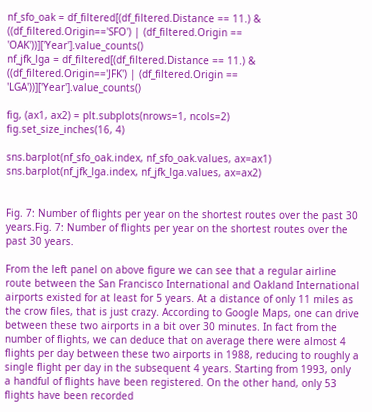nf_sfo_oak = df_filtered[(df_filtered.Distance == 11.) & ((df_filtered.Origin=='SFO') | (df_filtered.Origin == 'OAK'))]['Year'].value_counts()
nf_jfk_lga = df_filtered[(df_filtered.Distance == 11.) & ((df_filtered.Origin=='JFK') | (df_filtered.Origin == 'LGA'))]['Year'].value_counts()

fig, (ax1, ax2) = plt.subplots(nrows=1, ncols=2)
fig.set_size_inches(16, 4)

sns.barplot(nf_sfo_oak.index, nf_sfo_oak.values, ax=ax1)
sns.barplot(nf_jfk_lga.index, nf_jfk_lga.values, ax=ax2)


Fig. 7: Number of flights per year on the shortest routes over the past 30 years.Fig. 7: Number of flights per year on the shortest routes over the past 30 years.

From the left panel on above figure we can see that a regular airline route between the San Francisco International and Oakland International airports existed for at least for 5 years. At a distance of only 11 miles as the crow files, that is just crazy. According to Google Maps, one can drive between these two airports in a bit over 30 minutes. In fact from the number of flights, we can deduce that on average there were almost 4 flights per day between these two airports in 1988, reducing to roughly a single flight per day in the subsequent 4 years. Starting from 1993, only a handful of flights have been registered. On the other hand, only 53 flights have been recorded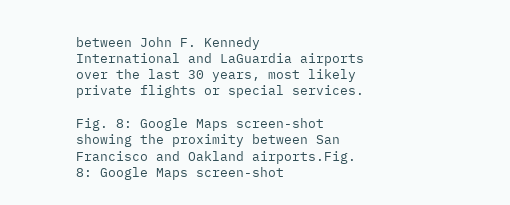between John F. Kennedy International and LaGuardia airports over the last 30 years, most likely private flights or special services.

Fig. 8: Google Maps screen-shot showing the proximity between San Francisco and Oakland airports.Fig. 8: Google Maps screen-shot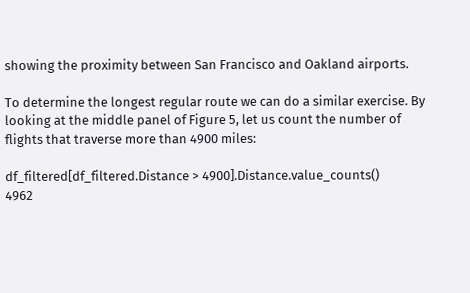showing the proximity between San Francisco and Oakland airports.

To determine the longest regular route we can do a similar exercise. By looking at the middle panel of Figure 5, let us count the number of flights that traverse more than 4900 miles:

df_filtered[df_filtered.Distance > 4900].Distance.value_counts()
4962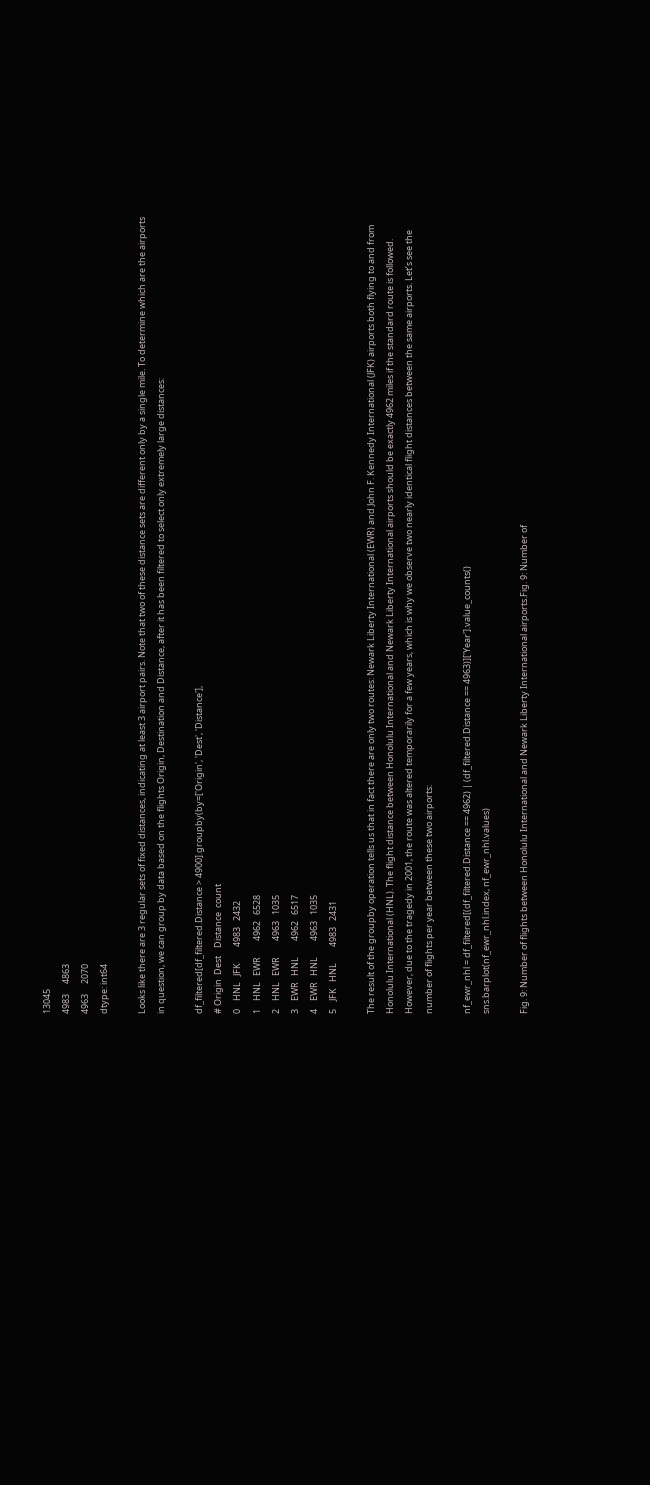13045
4983     4863
4963     2070
dtype: int64

Looks like there are 3 regular sets of fixed distances, indicating at least 3 airport pairs. Note that two of these distance sets are different only by a single mile. To determine which are the airports in question, we can group by data based on the flights Origin, Destination and Distance, after it has been filtered to select only extremely large distances:

df_filtered[df_filtered.Distance > 4900].groupby(by=['Origin', 'Dest', 'Distance'],
# Origin  Dest    Distance  count
0    HNL   JFK        4983   2432
1    HNL   EWR        4962   6528
2    HNL   EWR        4963   1035
3    EWR   HNL        4962   6517
4    EWR   HNL        4963   1035
5    JFK   HNL        4983   2431

The result of the groupby operation tells us that in fact there are only two routes: Newark Liberty International (EWR) and John F. Kennedy International (JFK) airports both flying to and from Honolulu International (HNL). The flight distance between Honolulu International and Newark Liberty International airports should be exactly 4962 miles if the standard route is followed. However, due to the tragedy in 2001, the route was altered temporarily for a few years, which is why we observe two nearly identical flight distances between the same airports. Let’s see the number of flights per year between these two airports:

nf_ewr_nhl = df_filtered[(df_filtered.Distance == 4962) | (df_filtered.Distance == 4963)]['Year'].value_counts()
sns.barplot(nf_ewr_nhl.index, nf_ewr_nhl.values)

Fig. 9: Number of flights between Honolulu International and Newark Liberty International airports.Fig. 9: Number of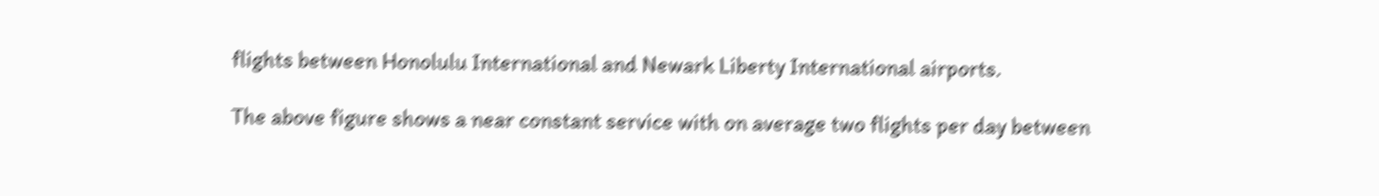flights between Honolulu International and Newark Liberty International airports.

The above figure shows a near constant service with on average two flights per day between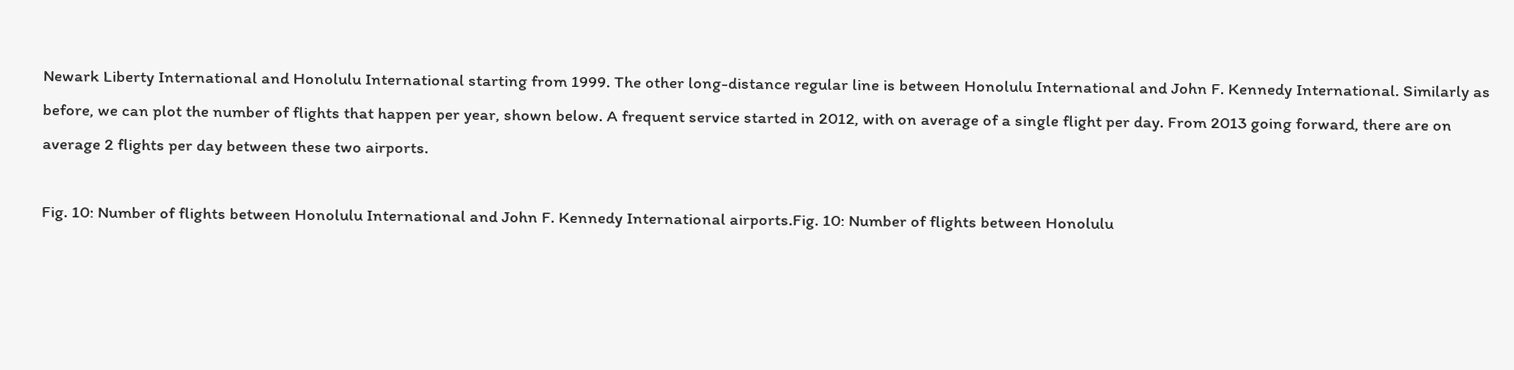Newark Liberty International and Honolulu International starting from 1999. The other long-distance regular line is between Honolulu International and John F. Kennedy International. Similarly as before, we can plot the number of flights that happen per year, shown below. A frequent service started in 2012, with on average of a single flight per day. From 2013 going forward, there are on average 2 flights per day between these two airports.

Fig. 10: Number of flights between Honolulu International and John F. Kennedy International airports.Fig. 10: Number of flights between Honolulu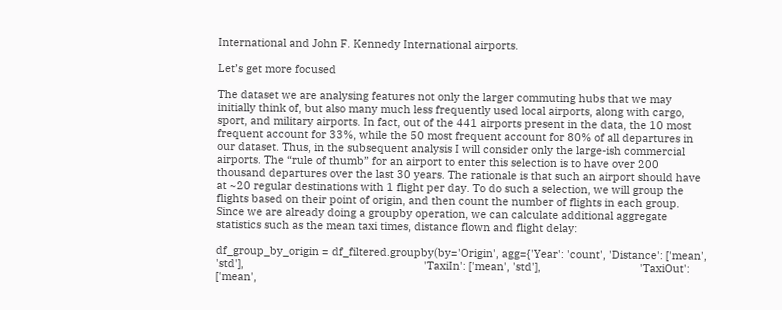International and John F. Kennedy International airports.

Let’s get more focused

The dataset we are analysing features not only the larger commuting hubs that we may initially think of, but also many much less frequently used local airports, along with cargo, sport, and military airports. In fact, out of the 441 airports present in the data, the 10 most frequent account for 33%, while the 50 most frequent account for 80% of all departures in our dataset. Thus, in the subsequent analysis I will consider only the large-ish commercial airports. The “rule of thumb” for an airport to enter this selection is to have over 200 thousand departures over the last 30 years. The rationale is that such an airport should have at ~20 regular destinations with 1 flight per day. To do such a selection, we will group the flights based on their point of origin, and then count the number of flights in each group. Since we are already doing a groupby operation, we can calculate additional aggregate statistics such as the mean taxi times, distance flown and flight delay:

df_group_by_origin = df_filtered.groupby(by='Origin', agg={'Year': 'count', 'Distance': ['mean', 'std'],                                                            'TaxiIn': ['mean', 'std'],                                 'TaxiOut': ['mean',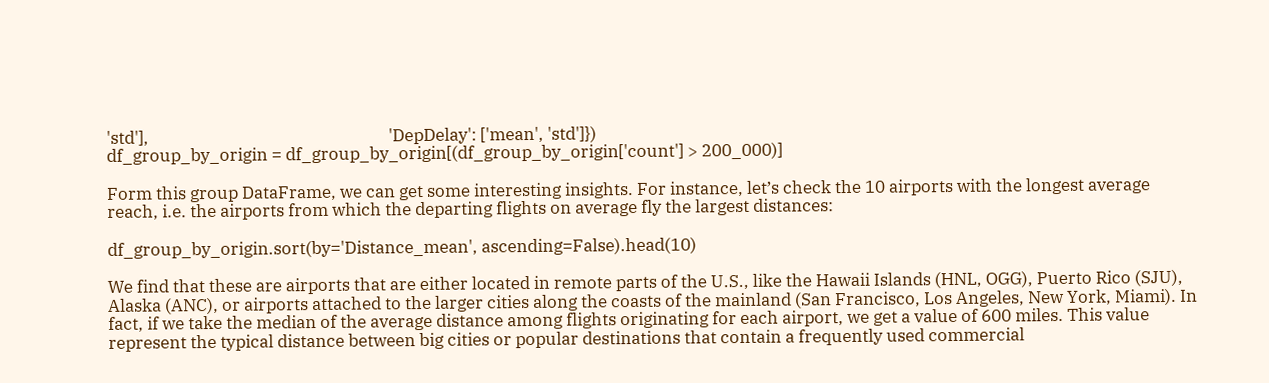'std'],                                                            'DepDelay': ['mean', 'std']})
df_group_by_origin = df_group_by_origin[(df_group_by_origin['count'] > 200_000)]

Form this group DataFrame, we can get some interesting insights. For instance, let’s check the 10 airports with the longest average reach, i.e. the airports from which the departing flights on average fly the largest distances:

df_group_by_origin.sort(by='Distance_mean', ascending=False).head(10)

We find that these are airports that are either located in remote parts of the U.S., like the Hawaii Islands (HNL, OGG), Puerto Rico (SJU), Alaska (ANC), or airports attached to the larger cities along the coasts of the mainland (San Francisco, Los Angeles, New York, Miami). In fact, if we take the median of the average distance among flights originating for each airport, we get a value of 600 miles. This value represent the typical distance between big cities or popular destinations that contain a frequently used commercial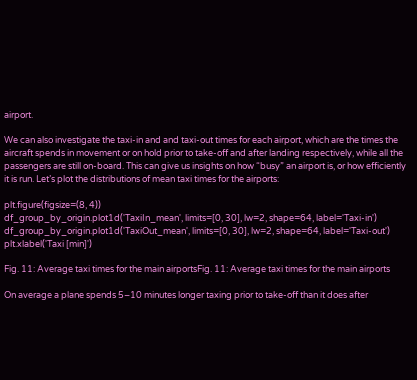airport.

We can also investigate the taxi-in and and taxi-out times for each airport, which are the times the aircraft spends in movement or on hold prior to take-off and after landing respectively, while all the passengers are still on-board. This can give us insights on how “busy” an airport is, or how efficiently it is run. Let’s plot the distributions of mean taxi times for the airports:

plt.figure(figsize=(8, 4))
df_group_by_origin.plot1d('TaxiIn_mean', limits=[0, 30], lw=2, shape=64, label='Taxi-in')
df_group_by_origin.plot1d('TaxiOut_mean', limits=[0, 30], lw=2, shape=64, label='Taxi-out')
plt.xlabel('Taxi [min]')

Fig. 11: Average taxi times for the main airportsFig. 11: Average taxi times for the main airports

On average a plane spends 5–10 minutes longer taxing prior to take-off than it does after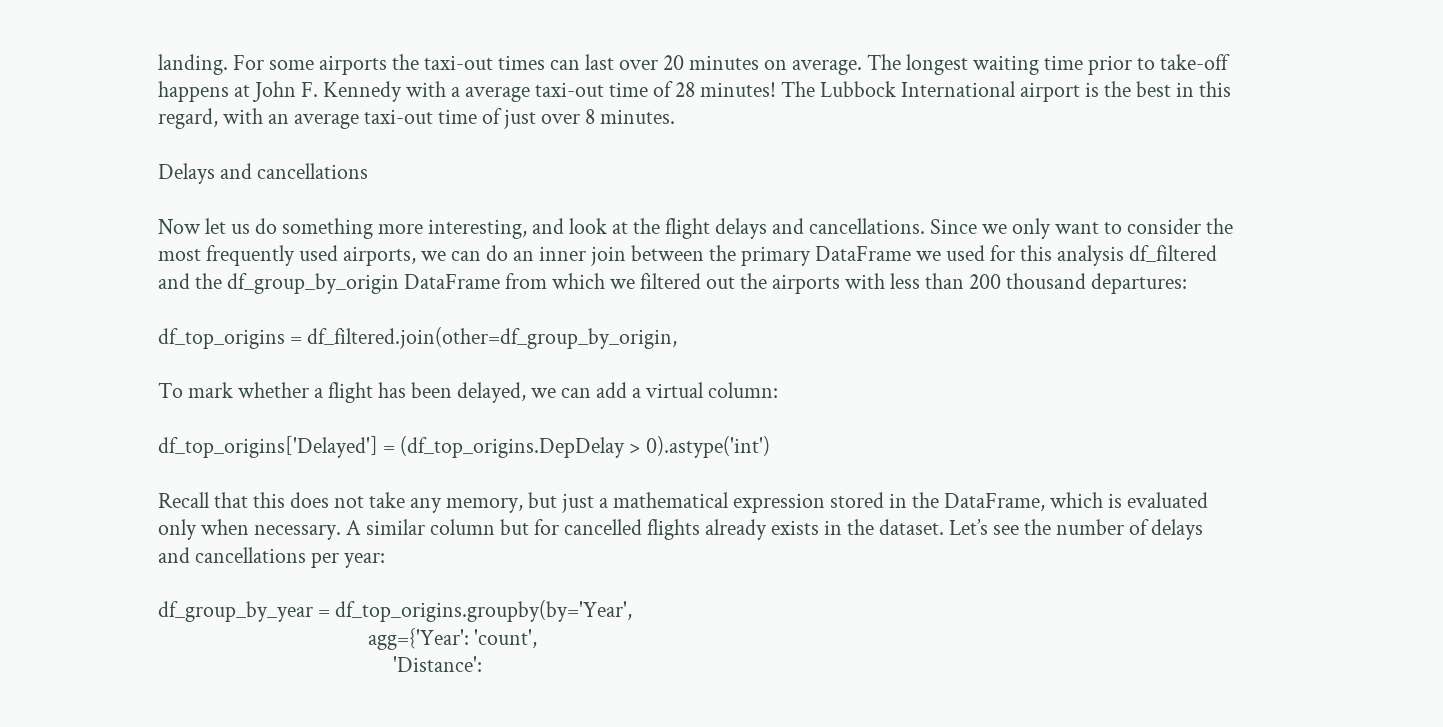landing. For some airports the taxi-out times can last over 20 minutes on average. The longest waiting time prior to take-off happens at John F. Kennedy with a average taxi-out time of 28 minutes! The Lubbock International airport is the best in this regard, with an average taxi-out time of just over 8 minutes.

Delays and cancellations

Now let us do something more interesting, and look at the flight delays and cancellations. Since we only want to consider the most frequently used airports, we can do an inner join between the primary DataFrame we used for this analysis df_filtered and the df_group_by_origin DataFrame from which we filtered out the airports with less than 200 thousand departures:

df_top_origins = df_filtered.join(other=df_group_by_origin,

To mark whether a flight has been delayed, we can add a virtual column:

df_top_origins['Delayed'] = (df_top_origins.DepDelay > 0).astype('int')

Recall that this does not take any memory, but just a mathematical expression stored in the DataFrame, which is evaluated only when necessary. A similar column but for cancelled flights already exists in the dataset. Let’s see the number of delays and cancellations per year:

df_group_by_year = df_top_origins.groupby(by='Year',
                                          agg={'Year': 'count',
                                               'Distance':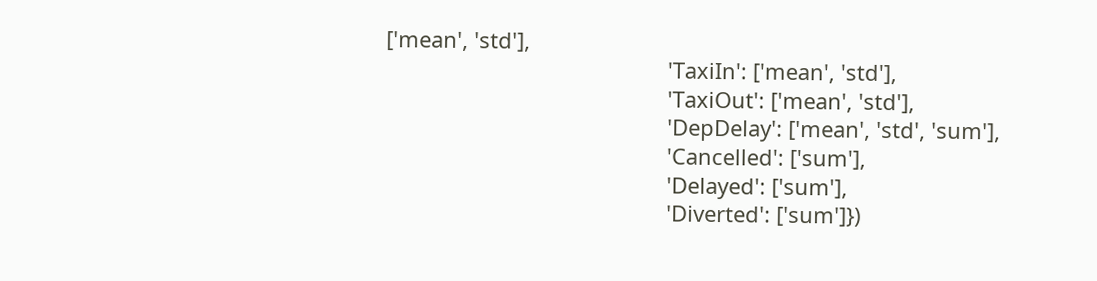['mean', 'std'],
                                               'TaxiIn': ['mean', 'std'],
                                               'TaxiOut': ['mean', 'std'],
                                               'DepDelay': ['mean', 'std', 'sum'],
                                               'Cancelled': ['sum'],
                                               'Delayed': ['sum'],
                                               'Diverted': ['sum']})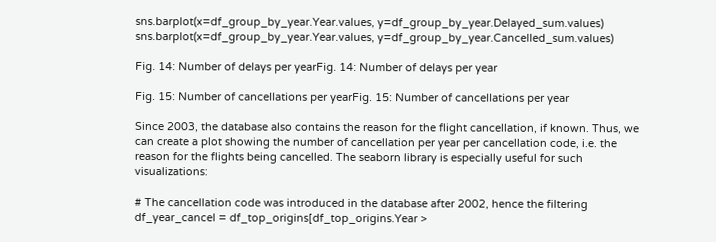sns.barplot(x=df_group_by_year.Year.values, y=df_group_by_year.Delayed_sum.values)
sns.barplot(x=df_group_by_year.Year.values, y=df_group_by_year.Cancelled_sum.values)

Fig. 14: Number of delays per yearFig. 14: Number of delays per year

Fig. 15: Number of cancellations per yearFig. 15: Number of cancellations per year

Since 2003, the database also contains the reason for the flight cancellation, if known. Thus, we can create a plot showing the number of cancellation per year per cancellation code, i.e. the reason for the flights being cancelled. The seaborn library is especially useful for such visualizations:

# The cancellation code was introduced in the database after 2002, hence the filtering
df_year_cancel = df_top_origins[df_top_origins.Year >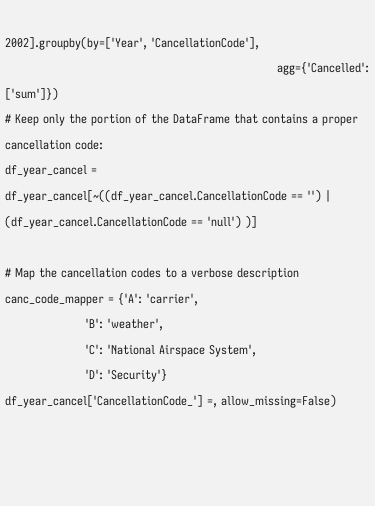2002].groupby(by=['Year', 'CancellationCode'],
                                                                    agg={'Cancelled': ['sum']})
# Keep only the portion of the DataFrame that contains a proper cancellation code:
df_year_cancel = df_year_cancel[~((df_year_cancel.CancellationCode == '') | (df_year_cancel.CancellationCode == 'null') )]

# Map the cancellation codes to a verbose description
canc_code_mapper = {'A': 'carrier',
                    'B': 'weather',
                    'C': 'National Airspace System',
                    'D': 'Security'}
df_year_cancel['CancellationCode_'] =, allow_missing=False)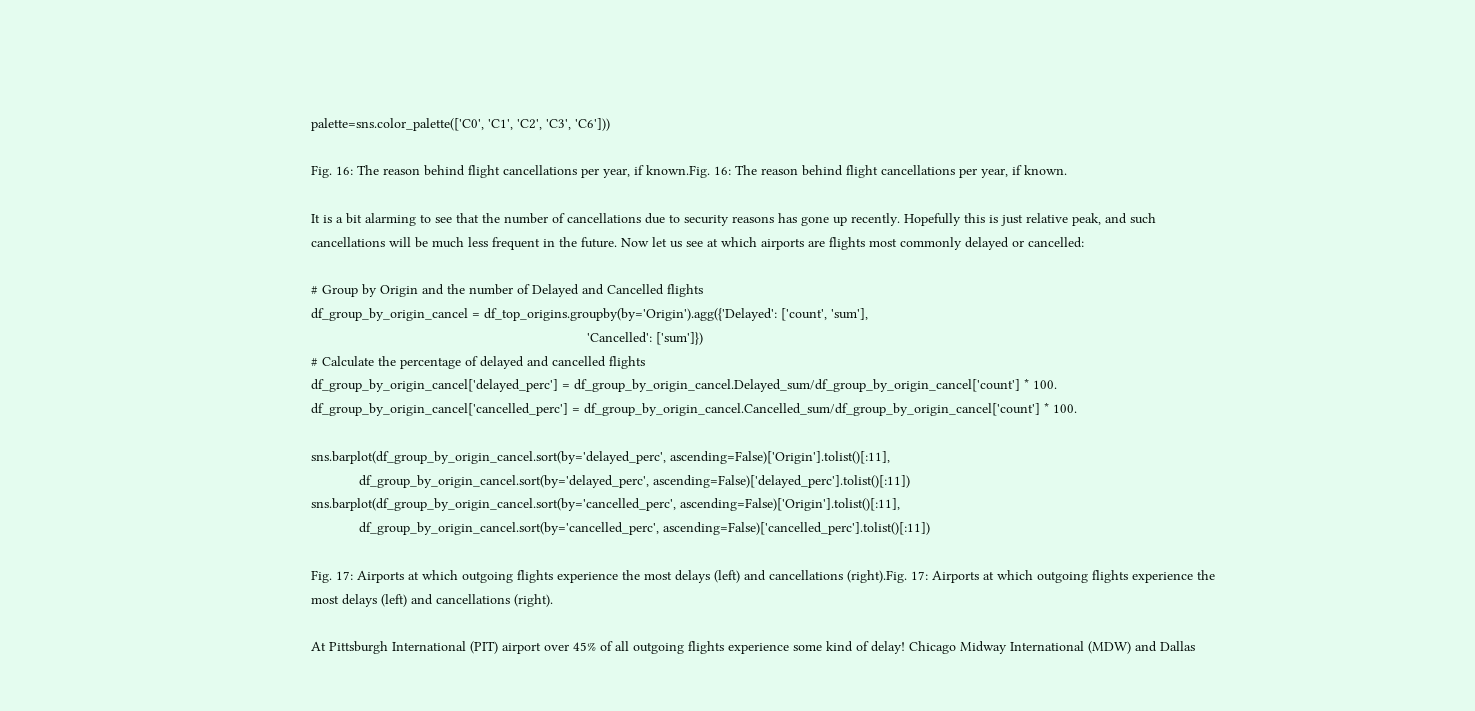palette=sns.color_palette(['C0', 'C1', 'C2', 'C3', 'C6']))

Fig. 16: The reason behind flight cancellations per year, if known.Fig. 16: The reason behind flight cancellations per year, if known.

It is a bit alarming to see that the number of cancellations due to security reasons has gone up recently. Hopefully this is just relative peak, and such cancellations will be much less frequent in the future. Now let us see at which airports are flights most commonly delayed or cancelled:

# Group by Origin and the number of Delayed and Cancelled flights
df_group_by_origin_cancel = df_top_origins.groupby(by='Origin').agg({'Delayed': ['count', 'sum'],
                                                                     'Cancelled': ['sum']})
# Calculate the percentage of delayed and cancelled flights
df_group_by_origin_cancel['delayed_perc'] = df_group_by_origin_cancel.Delayed_sum/df_group_by_origin_cancel['count'] * 100.
df_group_by_origin_cancel['cancelled_perc'] = df_group_by_origin_cancel.Cancelled_sum/df_group_by_origin_cancel['count'] * 100.

sns.barplot(df_group_by_origin_cancel.sort(by='delayed_perc', ascending=False)['Origin'].tolist()[:11],
            df_group_by_origin_cancel.sort(by='delayed_perc', ascending=False)['delayed_perc'].tolist()[:11])
sns.barplot(df_group_by_origin_cancel.sort(by='cancelled_perc', ascending=False)['Origin'].tolist()[:11],
            df_group_by_origin_cancel.sort(by='cancelled_perc', ascending=False)['cancelled_perc'].tolist()[:11])

Fig. 17: Airports at which outgoing flights experience the most delays (left) and cancellations (right).Fig. 17: Airports at which outgoing flights experience the most delays (left) and cancellations (right).

At Pittsburgh International (PIT) airport over 45% of all outgoing flights experience some kind of delay! Chicago Midway International (MDW) and Dallas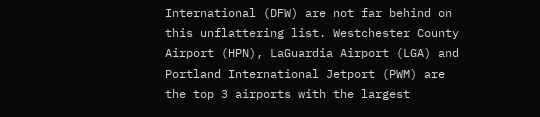International (DFW) are not far behind on this unflattering list. Westchester County Airport (HPN), LaGuardia Airport (LGA) and Portland International Jetport (PWM) are the top 3 airports with the largest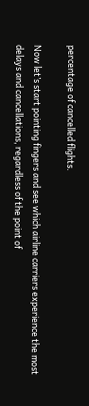percentage of cancelled flights.

Now let’s start pointing fingers and see which airline carriers experience the most delays and cancellations, regardless of the point of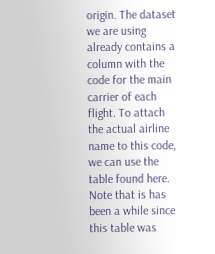origin. The dataset we are using already contains a column with the code for the main carrier of each flight. To attach the actual airline name to this code, we can use the table found here. Note that is has been a while since this table was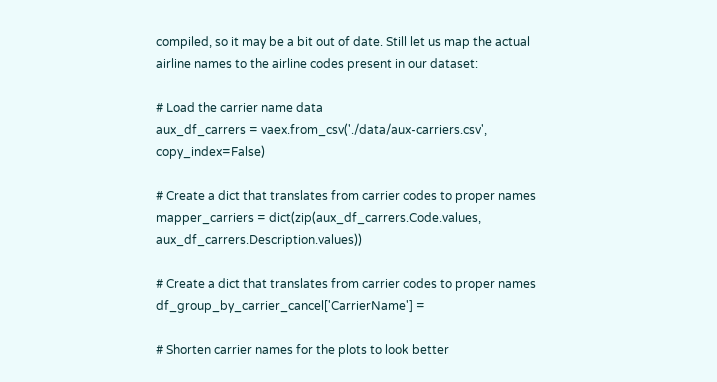compiled, so it may be a bit out of date. Still let us map the actual airline names to the airline codes present in our dataset:

# Load the carrier name data
aux_df_carrers = vaex.from_csv('./data/aux-carriers.csv', copy_index=False)

# Create a dict that translates from carrier codes to proper names
mapper_carriers = dict(zip(aux_df_carrers.Code.values, aux_df_carrers.Description.values))

# Create a dict that translates from carrier codes to proper names
df_group_by_carrier_cancel['CarrierName'] =

# Shorten carrier names for the plots to look better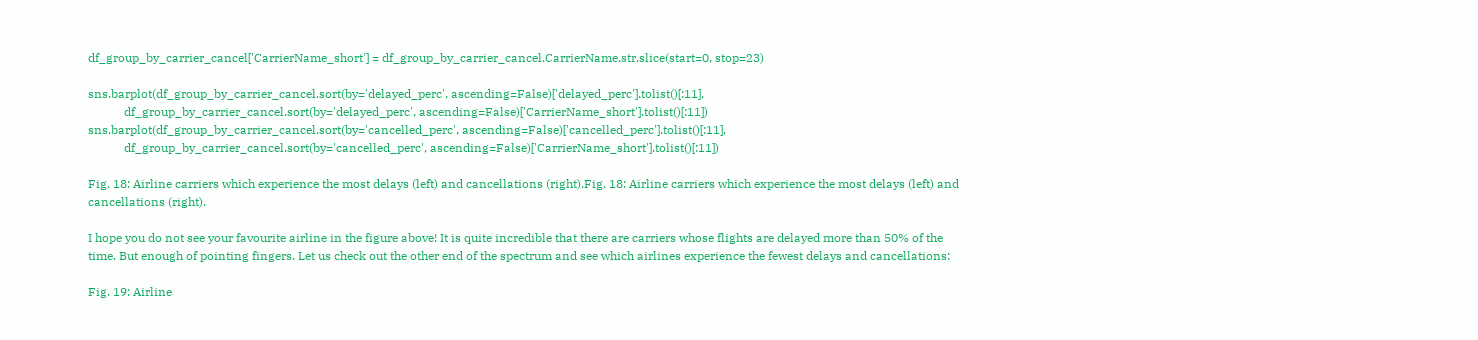df_group_by_carrier_cancel['CarrierName_short'] = df_group_by_carrier_cancel.CarrierName.str.slice(start=0, stop=23)

sns.barplot(df_group_by_carrier_cancel.sort(by='delayed_perc', ascending=False)['delayed_perc'].tolist()[:11],
            df_group_by_carrier_cancel.sort(by='delayed_perc', ascending=False)['CarrierName_short'].tolist()[:11])
sns.barplot(df_group_by_carrier_cancel.sort(by='cancelled_perc', ascending=False)['cancelled_perc'].tolist()[:11],
            df_group_by_carrier_cancel.sort(by='cancelled_perc', ascending=False)['CarrierName_short'].tolist()[:11])

Fig. 18: Airline carriers which experience the most delays (left) and cancellations (right).Fig. 18: Airline carriers which experience the most delays (left) and cancellations (right).

I hope you do not see your favourite airline in the figure above! It is quite incredible that there are carriers whose flights are delayed more than 50% of the time. But enough of pointing fingers. Let us check out the other end of the spectrum and see which airlines experience the fewest delays and cancellations:

Fig. 19: Airline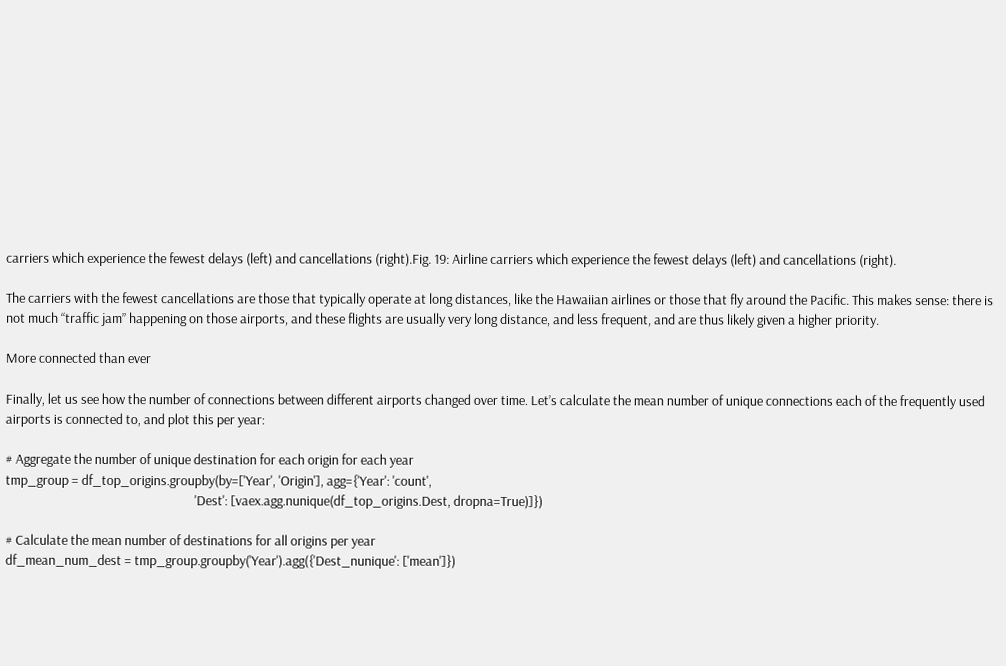carriers which experience the fewest delays (left) and cancellations (right).Fig. 19: Airline carriers which experience the fewest delays (left) and cancellations (right).

The carriers with the fewest cancellations are those that typically operate at long distances, like the Hawaiian airlines or those that fly around the Pacific. This makes sense: there is not much “traffic jam” happening on those airports, and these flights are usually very long distance, and less frequent, and are thus likely given a higher priority.

More connected than ever

Finally, let us see how the number of connections between different airports changed over time. Let’s calculate the mean number of unique connections each of the frequently used airports is connected to, and plot this per year:

# Aggregate the number of unique destination for each origin for each year
tmp_group = df_top_origins.groupby(by=['Year', 'Origin'], agg={'Year': 'count',
                                                               'Dest': [vaex.agg.nunique(df_top_origins.Dest, dropna=True)]})

# Calculate the mean number of destinations for all origins per year
df_mean_num_dest = tmp_group.groupby('Year').agg({'Dest_nunique': ['mean']})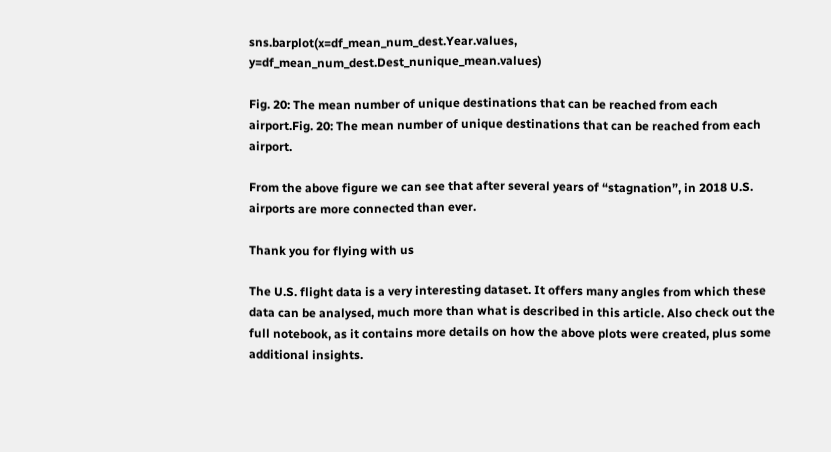sns.barplot(x=df_mean_num_dest.Year.values, y=df_mean_num_dest.Dest_nunique_mean.values)

Fig. 20: The mean number of unique destinations that can be reached from each airport.Fig. 20: The mean number of unique destinations that can be reached from each airport.

From the above figure we can see that after several years of “stagnation”, in 2018 U.S. airports are more connected than ever.

Thank you for flying with us

The U.S. flight data is a very interesting dataset. It offers many angles from which these data can be analysed, much more than what is described in this article. Also check out the full notebook, as it contains more details on how the above plots were created, plus some additional insights.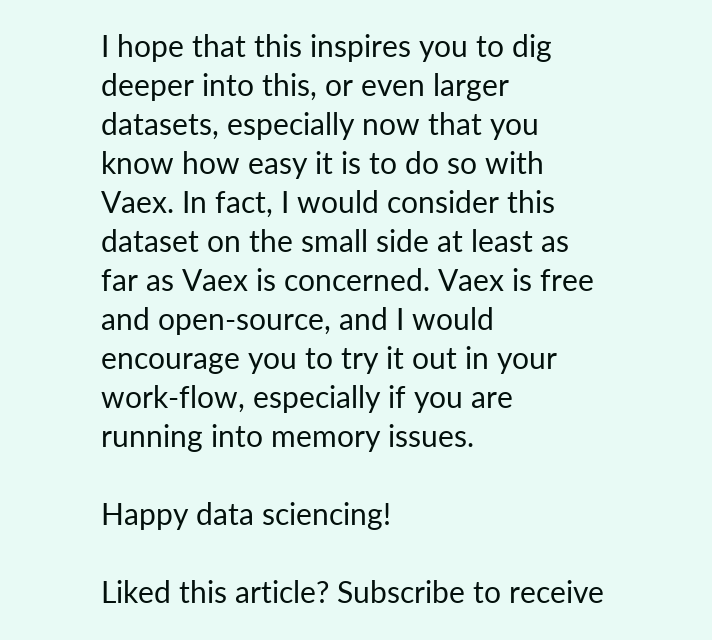I hope that this inspires you to dig deeper into this, or even larger datasets, especially now that you know how easy it is to do so with Vaex. In fact, I would consider this dataset on the small side at least as far as Vaex is concerned. Vaex is free and open-source, and I would encourage you to try it out in your work-flow, especially if you are running into memory issues.

Happy data sciencing!

Liked this article? Subscribe to receive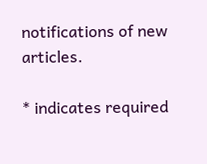notifications of new articles.

* indicates required